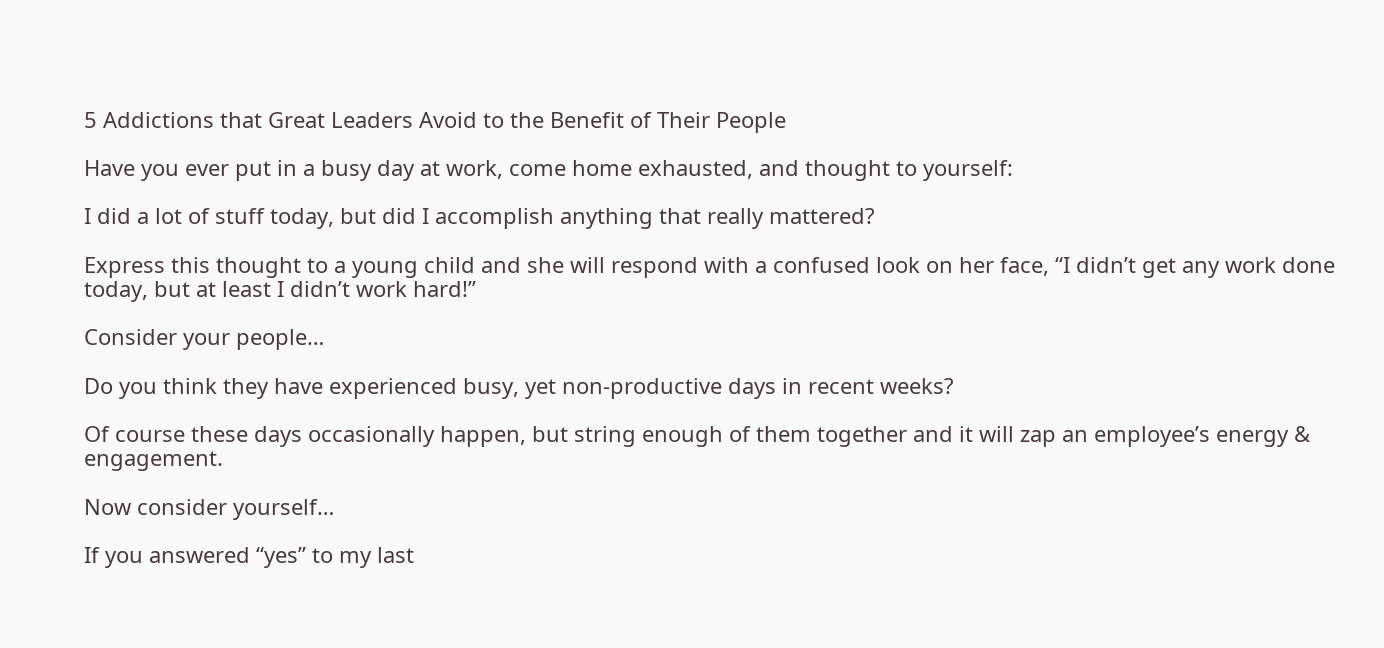5 Addictions that Great Leaders Avoid to the Benefit of Their People

Have you ever put in a busy day at work, come home exhausted, and thought to yourself:

I did a lot of stuff today, but did I accomplish anything that really mattered?

Express this thought to a young child and she will respond with a confused look on her face, “I didn’t get any work done today, but at least I didn’t work hard!”

Consider your people…

Do you think they have experienced busy, yet non-productive days in recent weeks?

Of course these days occasionally happen, but string enough of them together and it will zap an employee’s energy & engagement.

Now consider yourself…

If you answered “yes” to my last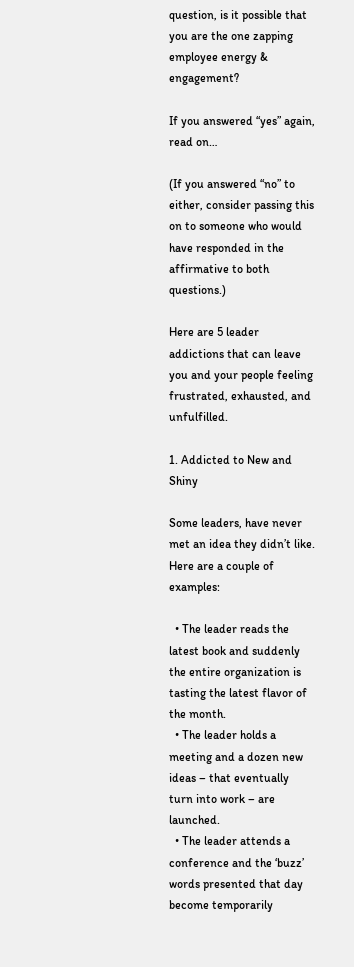question, is it possible that you are the one zapping employee energy & engagement?

If you answered “yes” again, read on…

(If you answered “no” to either, consider passing this on to someone who would have responded in the affirmative to both questions.)

Here are 5 leader addictions that can leave you and your people feeling frustrated, exhausted, and unfulfilled.

1. Addicted to New and Shiny

Some leaders, have never met an idea they didn’t like. Here are a couple of examples:

  • The leader reads the latest book and suddenly the entire organization is tasting the latest flavor of the month.
  • The leader holds a meeting and a dozen new ideas – that eventually turn into work – are launched.
  • The leader attends a conference and the ‘buzz’ words presented that day become temporarily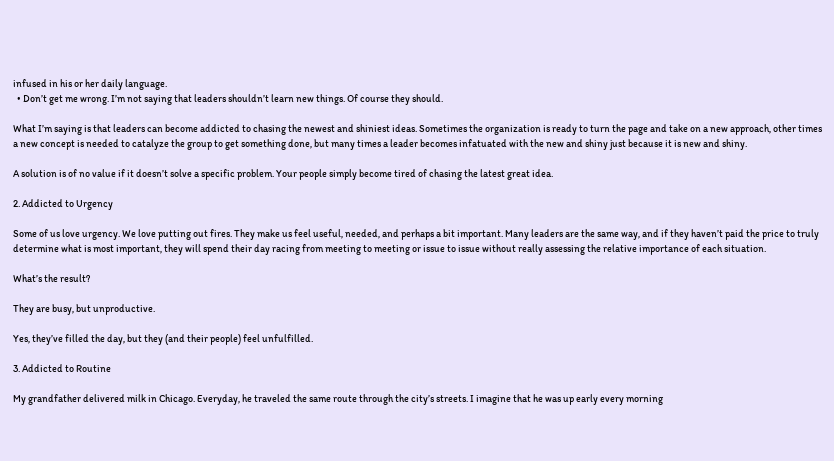infused in his or her daily language.
  • Don’t get me wrong. I’m not saying that leaders shouldn’t learn new things. Of course they should.

What I’m saying is that leaders can become addicted to chasing the newest and shiniest ideas. Sometimes the organization is ready to turn the page and take on a new approach, other times a new concept is needed to catalyze the group to get something done, but many times a leader becomes infatuated with the new and shiny just because it is new and shiny.

A solution is of no value if it doesn’t solve a specific problem. Your people simply become tired of chasing the latest great idea.

2. Addicted to Urgency

Some of us love urgency. We love putting out fires. They make us feel useful, needed, and perhaps a bit important. Many leaders are the same way, and if they haven’t paid the price to truly determine what is most important, they will spend their day racing from meeting to meeting or issue to issue without really assessing the relative importance of each situation.

What’s the result?

They are busy, but unproductive.

Yes, they’ve filled the day, but they (and their people) feel unfulfilled.

3. Addicted to Routine

My grandfather delivered milk in Chicago. Everyday, he traveled the same route through the city’s streets. I imagine that he was up early every morning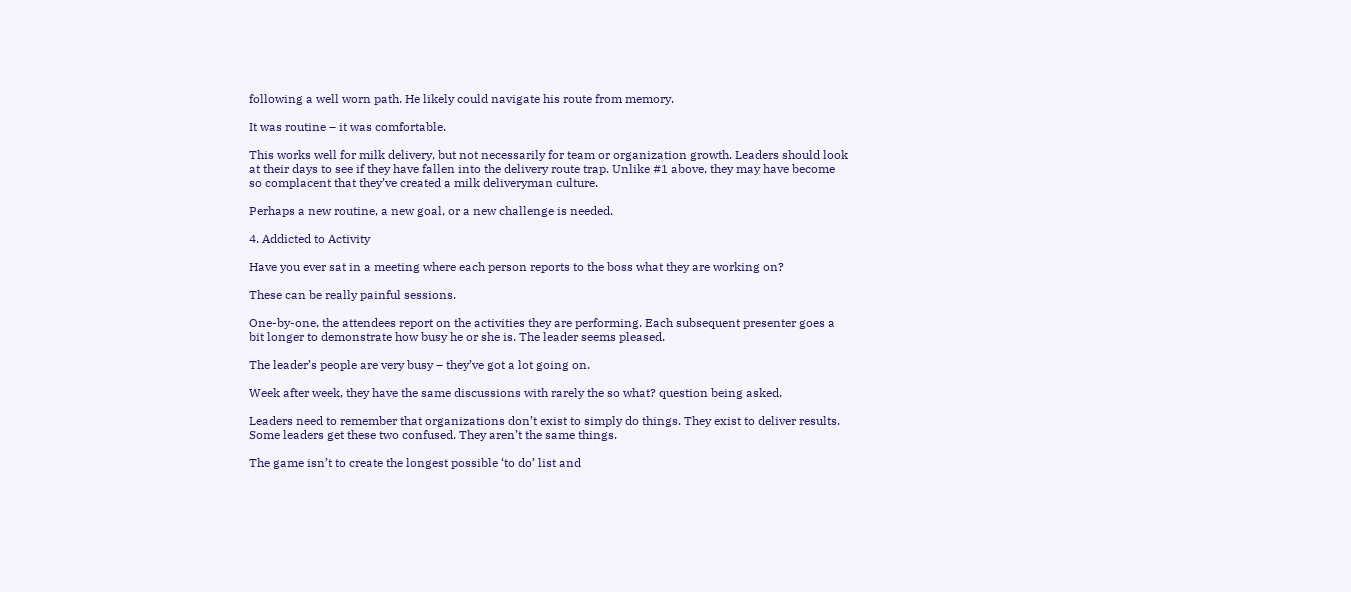following a well worn path. He likely could navigate his route from memory.

It was routine – it was comfortable.

This works well for milk delivery, but not necessarily for team or organization growth. Leaders should look at their days to see if they have fallen into the delivery route trap. Unlike #1 above, they may have become so complacent that they’ve created a milk deliveryman culture.

Perhaps a new routine, a new goal, or a new challenge is needed.

4. Addicted to Activity

Have you ever sat in a meeting where each person reports to the boss what they are working on?

These can be really painful sessions.

One-by-one, the attendees report on the activities they are performing. Each subsequent presenter goes a bit longer to demonstrate how busy he or she is. The leader seems pleased.

The leader’s people are very busy – they’ve got a lot going on.

Week after week, they have the same discussions with rarely the so what? question being asked.

Leaders need to remember that organizations don’t exist to simply do things. They exist to deliver results. Some leaders get these two confused. They aren’t the same things.

The game isn’t to create the longest possible ‘to do’ list and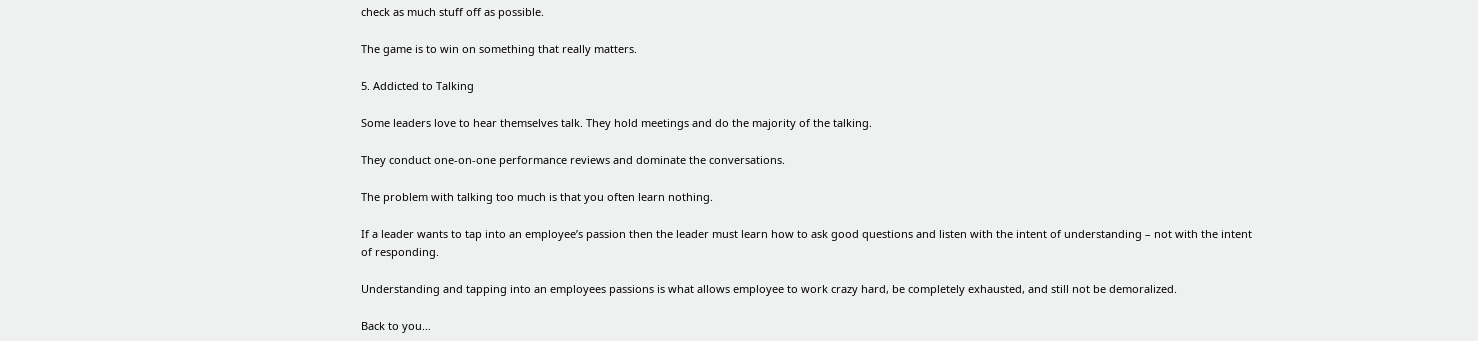check as much stuff off as possible.

The game is to win on something that really matters.

5. Addicted to Talking

Some leaders love to hear themselves talk. They hold meetings and do the majority of the talking.

They conduct one-on-one performance reviews and dominate the conversations.

The problem with talking too much is that you often learn nothing.

If a leader wants to tap into an employee’s passion then the leader must learn how to ask good questions and listen with the intent of understanding – not with the intent of responding.

Understanding and tapping into an employees passions is what allows employee to work crazy hard, be completely exhausted, and still not be demoralized.

Back to you…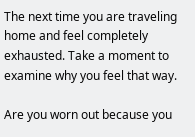The next time you are traveling home and feel completely exhausted. Take a moment to examine why you feel that way.

Are you worn out because you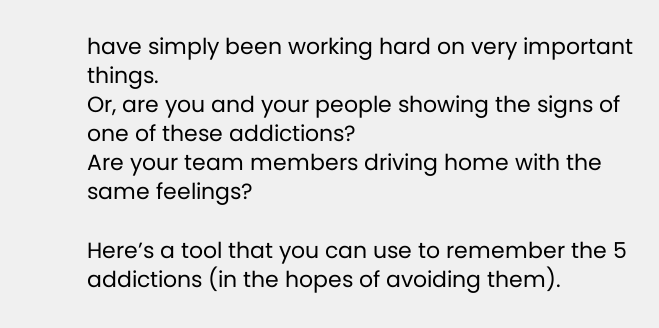have simply been working hard on very important things.
Or, are you and your people showing the signs of one of these addictions?
Are your team members driving home with the same feelings?

Here’s a tool that you can use to remember the 5 addictions (in the hopes of avoiding them).